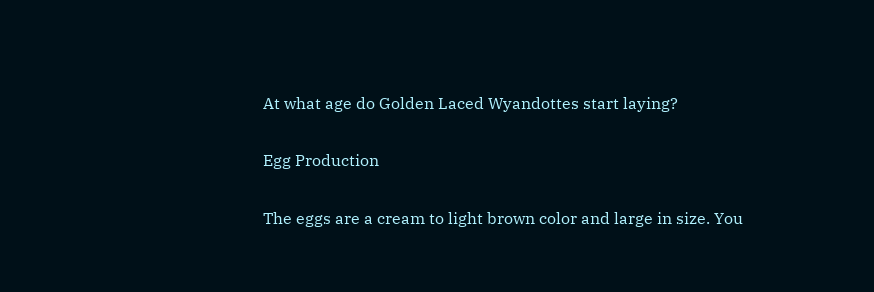At what age do Golden Laced Wyandottes start laying?

Egg Production

The eggs are a cream to light brown color and large in size. You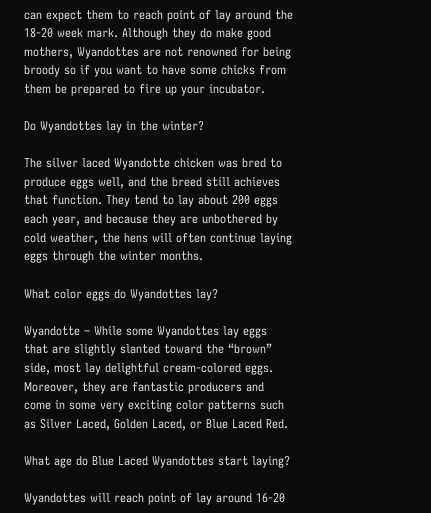can expect them to reach point of lay around the 18-20 week mark. Although they do make good mothers, Wyandottes are not renowned for being broody so if you want to have some chicks from them be prepared to fire up your incubator.

Do Wyandottes lay in the winter?

The silver laced Wyandotte chicken was bred to produce eggs well, and the breed still achieves that function. They tend to lay about 200 eggs each year, and because they are unbothered by cold weather, the hens will often continue laying eggs through the winter months.

What color eggs do Wyandottes lay?

Wyandotte – While some Wyandottes lay eggs that are slightly slanted toward the “brown” side, most lay delightful cream-colored eggs. Moreover, they are fantastic producers and come in some very exciting color patterns such as Silver Laced, Golden Laced, or Blue Laced Red.

What age do Blue Laced Wyandottes start laying?

Wyandottes will reach point of lay around 16-20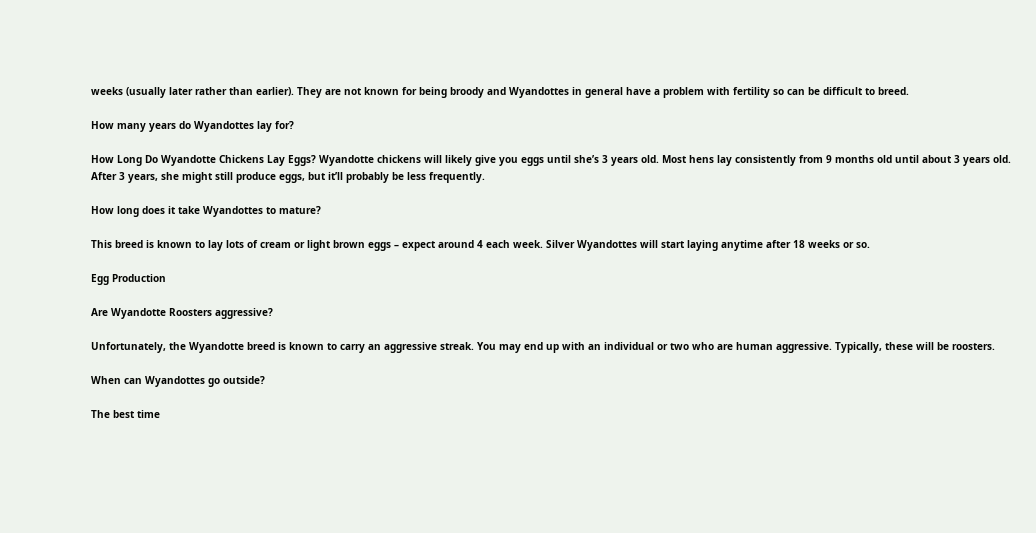weeks (usually later rather than earlier). They are not known for being broody and Wyandottes in general have a problem with fertility so can be difficult to breed.

How many years do Wyandottes lay for?

How Long Do Wyandotte Chickens Lay Eggs? Wyandotte chickens will likely give you eggs until she’s 3 years old. Most hens lay consistently from 9 months old until about 3 years old. After 3 years, she might still produce eggs, but it’ll probably be less frequently.

How long does it take Wyandottes to mature?

This breed is known to lay lots of cream or light brown eggs – expect around 4 each week. Silver Wyandottes will start laying anytime after 18 weeks or so.

Egg Production

Are Wyandotte Roosters aggressive?

Unfortunately, the Wyandotte breed is known to carry an aggressive streak. You may end up with an individual or two who are human aggressive. Typically, these will be roosters.

When can Wyandottes go outside?

The best time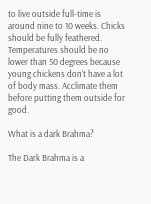to live outside full-time is around nine to 10 weeks. Chicks should be fully feathered. Temperatures should be no lower than 50 degrees because young chickens don’t have a lot of body mass. Acclimate them before putting them outside for good.

What is a dark Brahma?

The Dark Brahma is a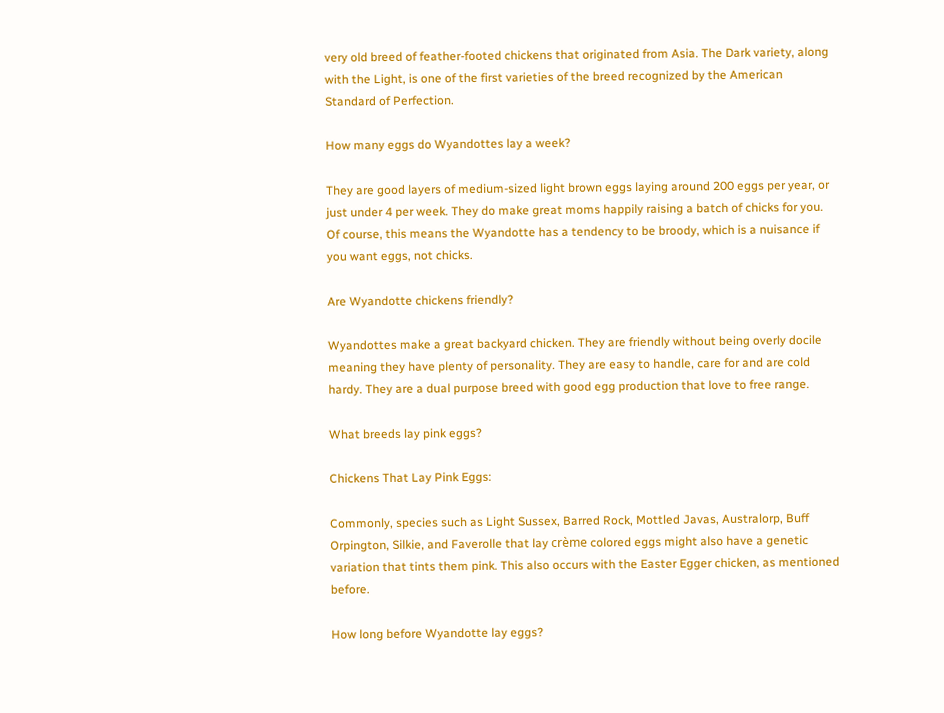very old breed of feather-footed chickens that originated from Asia. The Dark variety, along with the Light, is one of the first varieties of the breed recognized by the American Standard of Perfection.

How many eggs do Wyandottes lay a week?

They are good layers of medium-sized light brown eggs laying around 200 eggs per year, or just under 4 per week. They do make great moms happily raising a batch of chicks for you. Of course, this means the Wyandotte has a tendency to be broody, which is a nuisance if you want eggs, not chicks.

Are Wyandotte chickens friendly?

Wyandottes make a great backyard chicken. They are friendly without being overly docile meaning they have plenty of personality. They are easy to handle, care for and are cold hardy. They are a dual purpose breed with good egg production that love to free range.

What breeds lay pink eggs?

Chickens That Lay Pink Eggs:

Commonly, species such as Light Sussex, Barred Rock, Mottled Javas, Australorp, Buff Orpington, Silkie, and Faverolle that lay crème colored eggs might also have a genetic variation that tints them pink. This also occurs with the Easter Egger chicken, as mentioned before.

How long before Wyandotte lay eggs?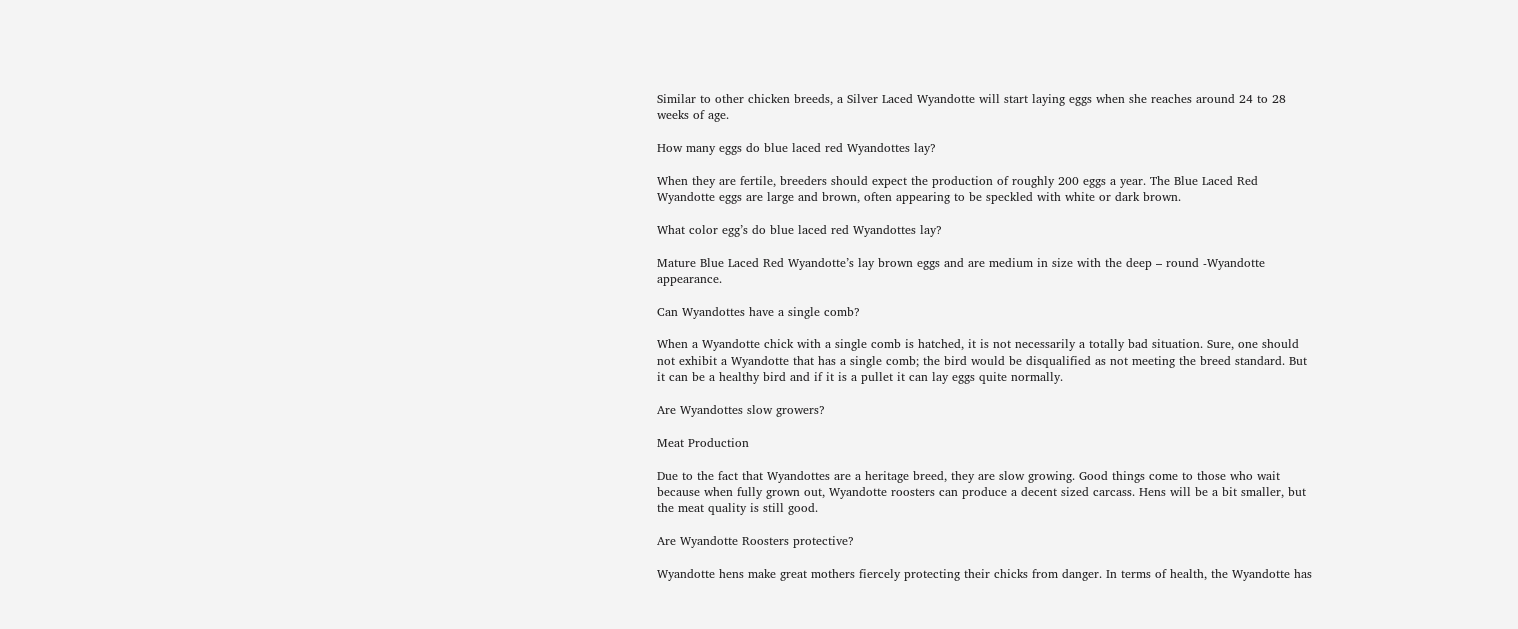Similar to other chicken breeds, a Silver Laced Wyandotte will start laying eggs when she reaches around 24 to 28 weeks of age.

How many eggs do blue laced red Wyandottes lay?

When they are fertile, breeders should expect the production of roughly 200 eggs a year. The Blue Laced Red Wyandotte eggs are large and brown, often appearing to be speckled with white or dark brown.

What color egg’s do blue laced red Wyandottes lay?

Mature Blue Laced Red Wyandotte’s lay brown eggs and are medium in size with the deep – round -Wyandotte appearance.

Can Wyandottes have a single comb?

When a Wyandotte chick with a single comb is hatched, it is not necessarily a totally bad situation. Sure, one should not exhibit a Wyandotte that has a single comb; the bird would be disqualified as not meeting the breed standard. But it can be a healthy bird and if it is a pullet it can lay eggs quite normally.

Are Wyandottes slow growers?

Meat Production

Due to the fact that Wyandottes are a heritage breed, they are slow growing. Good things come to those who wait because when fully grown out, Wyandotte roosters can produce a decent sized carcass. Hens will be a bit smaller, but the meat quality is still good.

Are Wyandotte Roosters protective?

Wyandotte hens make great mothers fiercely protecting their chicks from danger. In terms of health, the Wyandotte has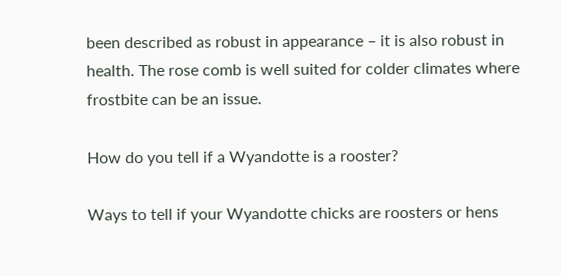been described as robust in appearance – it is also robust in health. The rose comb is well suited for colder climates where frostbite can be an issue.

How do you tell if a Wyandotte is a rooster?

Ways to tell if your Wyandotte chicks are roosters or hens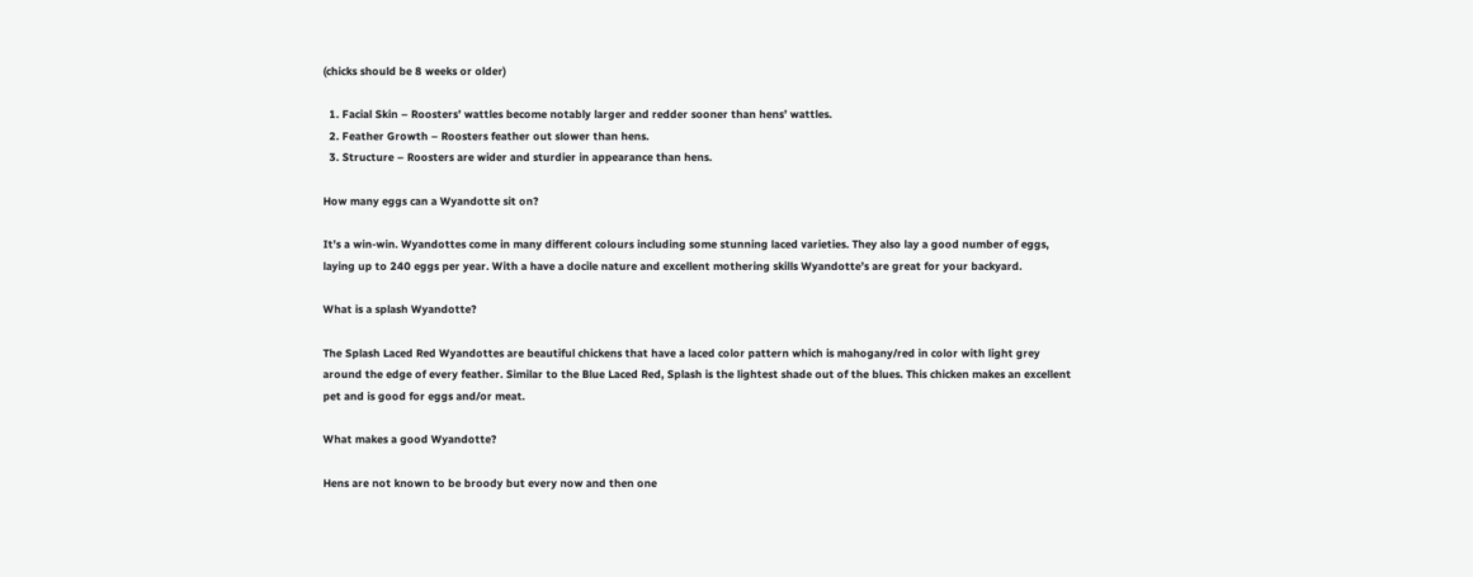(chicks should be 8 weeks or older)

  1. Facial Skin – Roosters’ wattles become notably larger and redder sooner than hens’ wattles.
  2. Feather Growth – Roosters feather out slower than hens.
  3. Structure – Roosters are wider and sturdier in appearance than hens.

How many eggs can a Wyandotte sit on?

It’s a win-win. Wyandottes come in many different colours including some stunning laced varieties. They also lay a good number of eggs, laying up to 240 eggs per year. With a have a docile nature and excellent mothering skills Wyandotte’s are great for your backyard.

What is a splash Wyandotte?

The Splash Laced Red Wyandottes are beautiful chickens that have a laced color pattern which is mahogany/red in color with light grey around the edge of every feather. Similar to the Blue Laced Red, Splash is the lightest shade out of the blues. This chicken makes an excellent pet and is good for eggs and/or meat.

What makes a good Wyandotte?

Hens are not known to be broody but every now and then one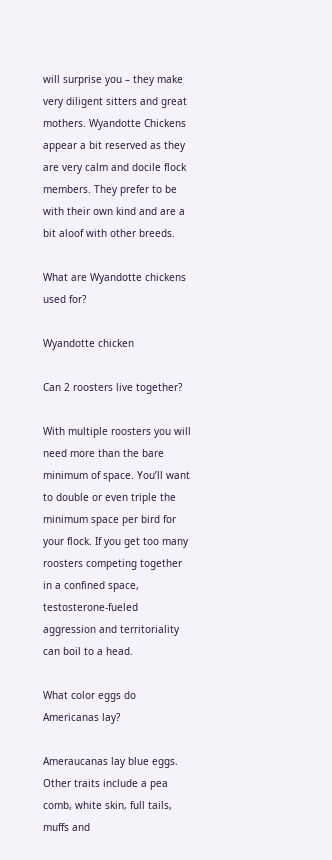will surprise you – they make very diligent sitters and great mothers. Wyandotte Chickens appear a bit reserved as they are very calm and docile flock members. They prefer to be with their own kind and are a bit aloof with other breeds.

What are Wyandotte chickens used for?

Wyandotte chicken

Can 2 roosters live together?

With multiple roosters you will need more than the bare minimum of space. You’ll want to double or even triple the minimum space per bird for your flock. If you get too many roosters competing together in a confined space, testosterone-fueled aggression and territoriality can boil to a head.

What color eggs do Americanas lay?

Ameraucanas lay blue eggs. Other traits include a pea comb, white skin, full tails, muffs and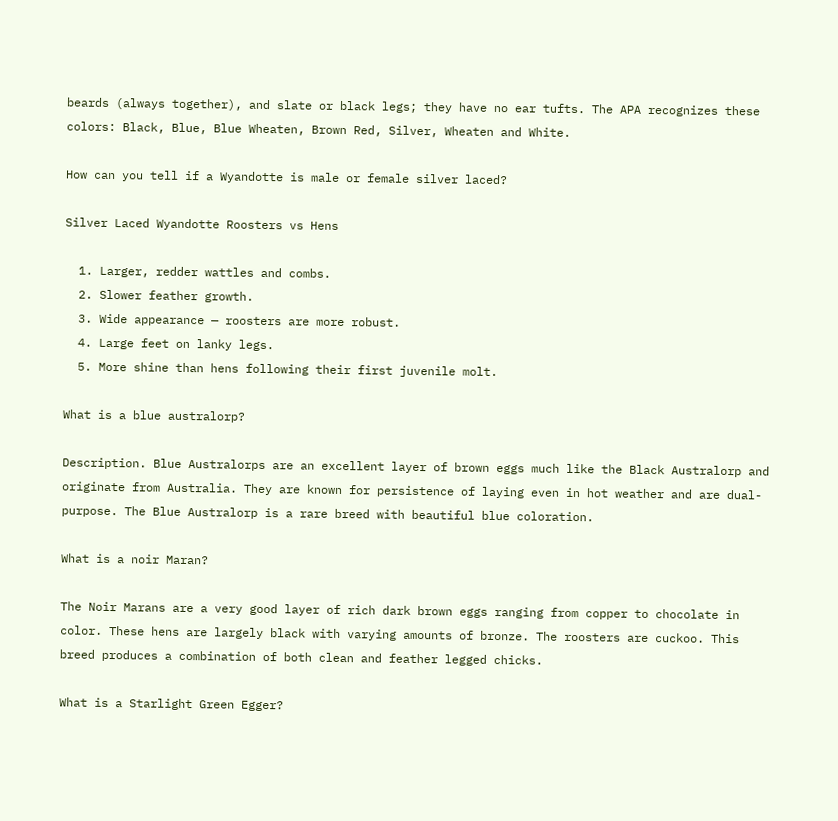beards (always together), and slate or black legs; they have no ear tufts. The APA recognizes these colors: Black, Blue, Blue Wheaten, Brown Red, Silver, Wheaten and White.

How can you tell if a Wyandotte is male or female silver laced?

Silver Laced Wyandotte Roosters vs Hens

  1. Larger, redder wattles and combs.
  2. Slower feather growth.
  3. Wide appearance — roosters are more robust.
  4. Large feet on lanky legs.
  5. More shine than hens following their first juvenile molt.

What is a blue australorp?

Description. Blue Australorps are an excellent layer of brown eggs much like the Black Australorp and originate from Australia. They are known for persistence of laying even in hot weather and are dual-purpose. The Blue Australorp is a rare breed with beautiful blue coloration.

What is a noir Maran?

The Noir Marans are a very good layer of rich dark brown eggs ranging from copper to chocolate in color. These hens are largely black with varying amounts of bronze. The roosters are cuckoo. This breed produces a combination of both clean and feather legged chicks.

What is a Starlight Green Egger?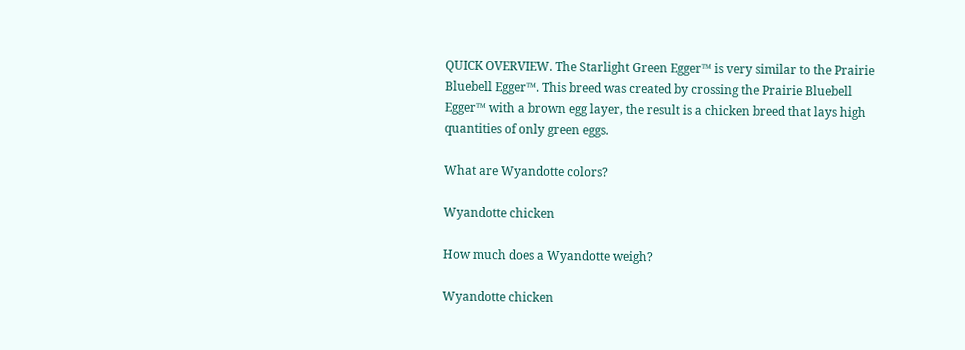QUICK OVERVIEW. The Starlight Green Egger™ is very similar to the Prairie Bluebell Egger™. This breed was created by crossing the Prairie Bluebell Egger™ with a brown egg layer, the result is a chicken breed that lays high quantities of only green eggs.

What are Wyandotte colors?

Wyandotte chicken

How much does a Wyandotte weigh?

Wyandotte chicken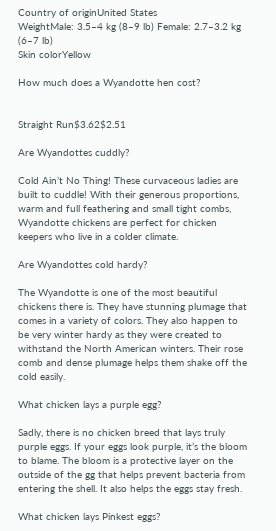Country of originUnited States
WeightMale: 3.5–4 kg (8–9 lb) Female: 2.7–3.2 kg (6–7 lb)
Skin colorYellow

How much does a Wyandotte hen cost?


Straight Run$3.62$2.51

Are Wyandottes cuddly?

Cold Ain’t No Thing! These curvaceous ladies are built to cuddle! With their generous proportions, warm and full feathering and small tight combs, Wyandotte chickens are perfect for chicken keepers who live in a colder climate.

Are Wyandottes cold hardy?

The Wyandotte is one of the most beautiful chickens there is. They have stunning plumage that comes in a variety of colors. They also happen to be very winter hardy as they were created to withstand the North American winters. Their rose comb and dense plumage helps them shake off the cold easily.

What chicken lays a purple egg?

Sadly, there is no chicken breed that lays truly purple eggs. If your eggs look purple, it’s the bloom to blame. The bloom is a protective layer on the outside of the gg that helps prevent bacteria from entering the shell. It also helps the eggs stay fresh.

What chicken lays Pinkest eggs?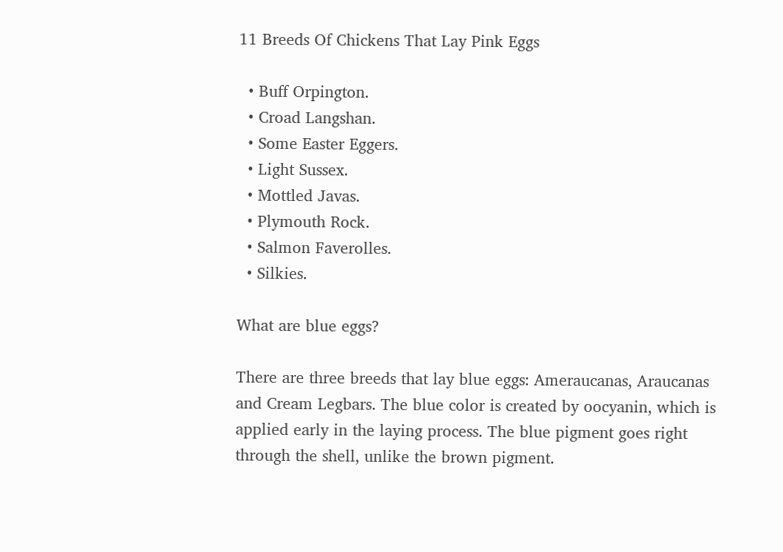11 Breeds Of Chickens That Lay Pink Eggs

  • Buff Orpington.
  • Croad Langshan.
  • Some Easter Eggers.
  • Light Sussex.
  • Mottled Javas.
  • Plymouth Rock.
  • Salmon Faverolles.
  • Silkies.

What are blue eggs?

There are three breeds that lay blue eggs: Ameraucanas, Araucanas and Cream Legbars. The blue color is created by oocyanin, which is applied early in the laying process. The blue pigment goes right through the shell, unlike the brown pigment.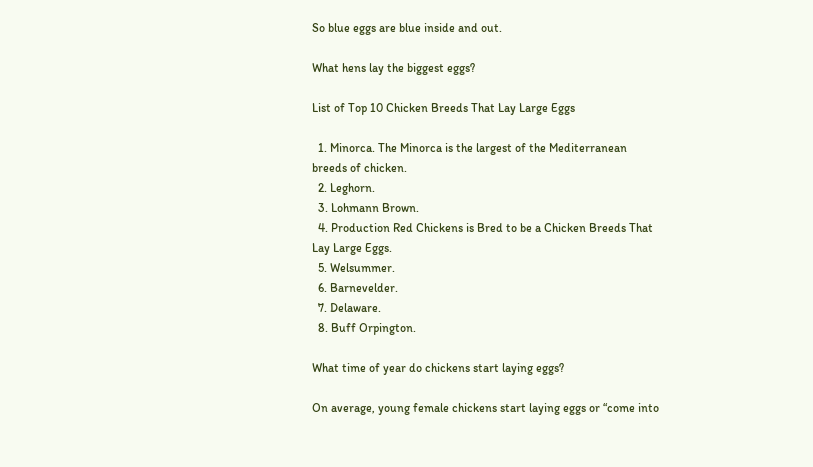So blue eggs are blue inside and out.

What hens lay the biggest eggs?

List of Top 10 Chicken Breeds That Lay Large Eggs

  1. Minorca. The Minorca is the largest of the Mediterranean breeds of chicken.
  2. Leghorn.
  3. Lohmann Brown.
  4. Production Red Chickens is Bred to be a Chicken Breeds That Lay Large Eggs.
  5. Welsummer.
  6. Barnevelder.
  7. Delaware.
  8. Buff Orpington.

What time of year do chickens start laying eggs?

On average, young female chickens start laying eggs or “come into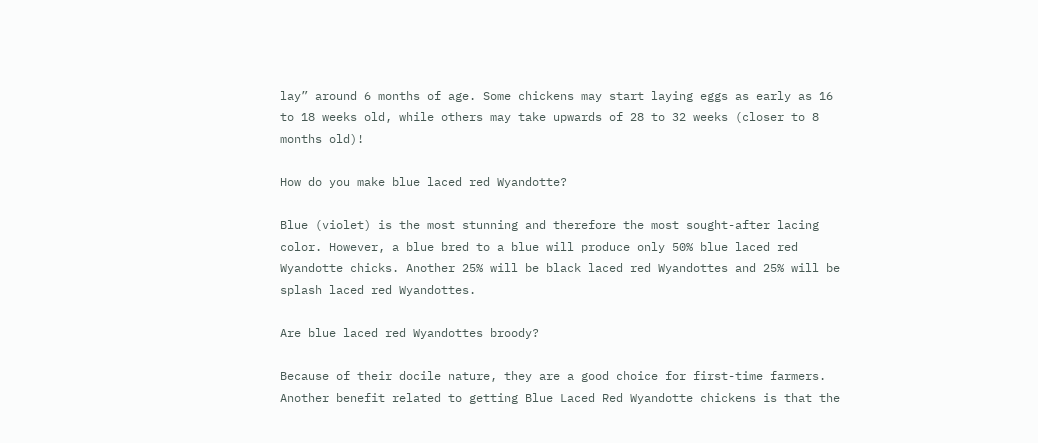lay” around 6 months of age. Some chickens may start laying eggs as early as 16 to 18 weeks old, while others may take upwards of 28 to 32 weeks (closer to 8 months old)!

How do you make blue laced red Wyandotte?

Blue (violet) is the most stunning and therefore the most sought-after lacing color. However, a blue bred to a blue will produce only 50% blue laced red Wyandotte chicks. Another 25% will be black laced red Wyandottes and 25% will be splash laced red Wyandottes.

Are blue laced red Wyandottes broody?

Because of their docile nature, they are a good choice for first-time farmers. Another benefit related to getting Blue Laced Red Wyandotte chickens is that the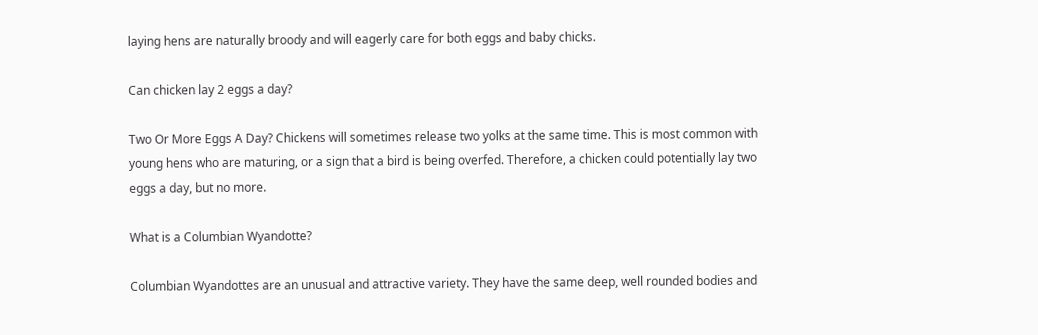laying hens are naturally broody and will eagerly care for both eggs and baby chicks.

Can chicken lay 2 eggs a day?

Two Or More Eggs A Day? Chickens will sometimes release two yolks at the same time. This is most common with young hens who are maturing, or a sign that a bird is being overfed. Therefore, a chicken could potentially lay two eggs a day, but no more.

What is a Columbian Wyandotte?

Columbian Wyandottes are an unusual and attractive variety. They have the same deep, well rounded bodies and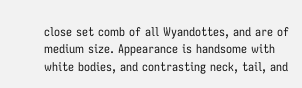close set comb of all Wyandottes, and are of medium size. Appearance is handsome with white bodies, and contrasting neck, tail, and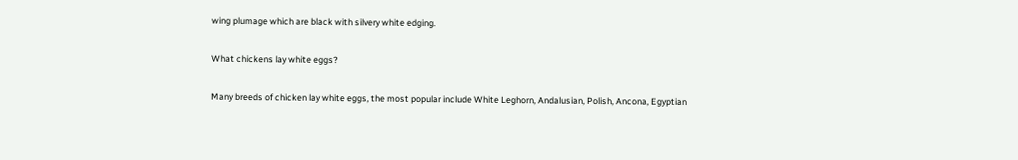wing plumage which are black with silvery white edging.

What chickens lay white eggs?

Many breeds of chicken lay white eggs, the most popular include White Leghorn, Andalusian, Polish, Ancona, Egyptian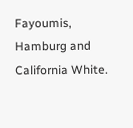Fayoumis, Hamburg and California White.